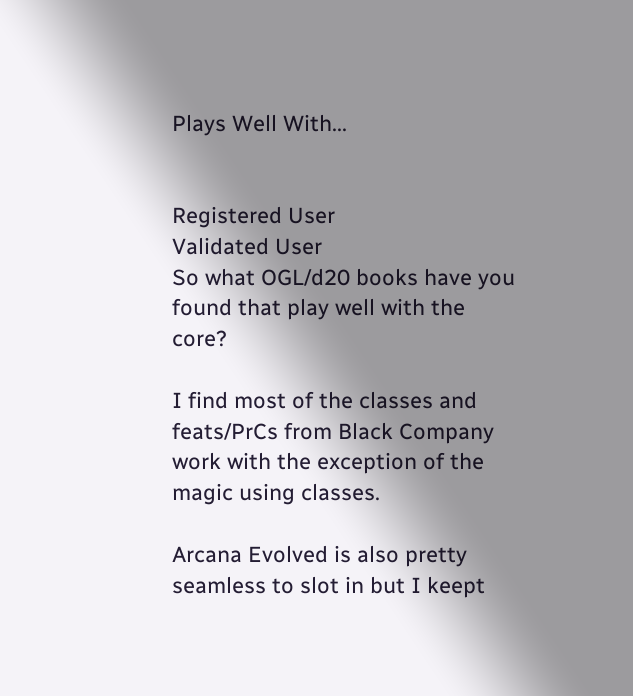Plays Well With...


Registered User
Validated User
So what OGL/d20 books have you found that play well with the core?

I find most of the classes and feats/PrCs from Black Company work with the exception of the magic using classes.

Arcana Evolved is also pretty seamless to slot in but I keept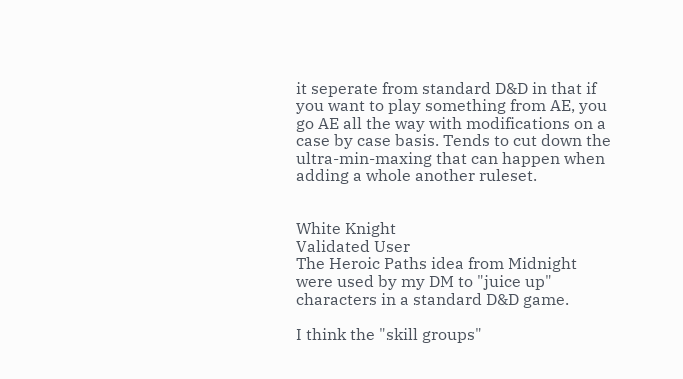it seperate from standard D&D in that if you want to play something from AE, you go AE all the way with modifications on a case by case basis. Tends to cut down the ultra-min-maxing that can happen when adding a whole another ruleset.


White Knight
Validated User
The Heroic Paths idea from Midnight were used by my DM to "juice up" characters in a standard D&D game.

I think the "skill groups"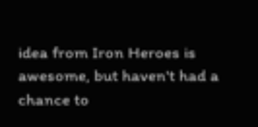idea from Iron Heroes is awesome, but haven't had a chance to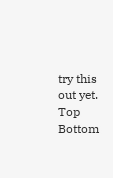try this out yet.
Top Bottom